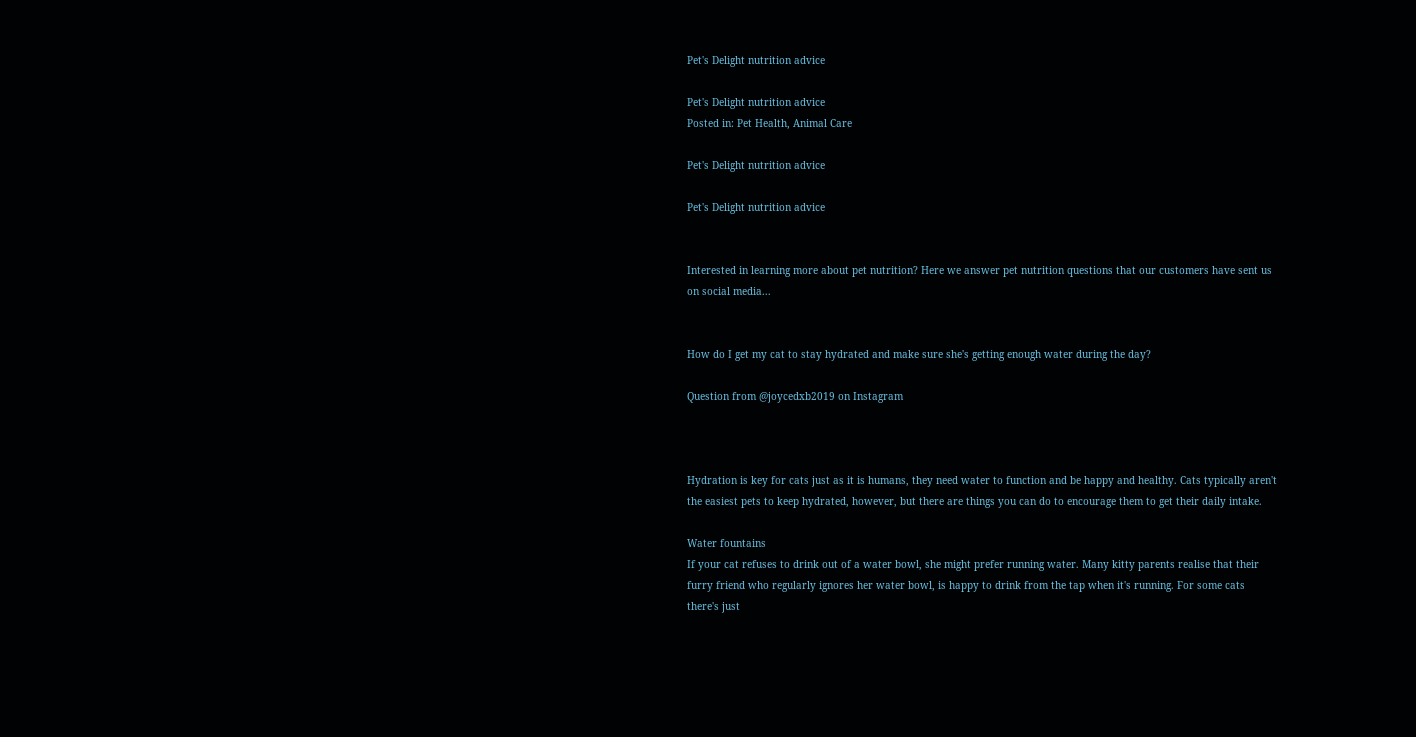Pet's Delight nutrition advice

Pet's Delight nutrition advice
Posted in: Pet Health, Animal Care

Pet's Delight nutrition advice

Pet's Delight nutrition advice


Interested in learning more about pet nutrition? Here we answer pet nutrition questions that our customers have sent us on social media...


How do I get my cat to stay hydrated and make sure she's getting enough water during the day?

Question from @joycedxb2019 on Instagram



Hydration is key for cats just as it is humans, they need water to function and be happy and healthy. Cats typically aren't the easiest pets to keep hydrated, however, but there are things you can do to encourage them to get their daily intake.

Water fountains
If your cat refuses to drink out of a water bowl, she might prefer running water. Many kitty parents realise that their furry friend who regularly ignores her water bowl, is happy to drink from the tap when it's running. For some cats there's just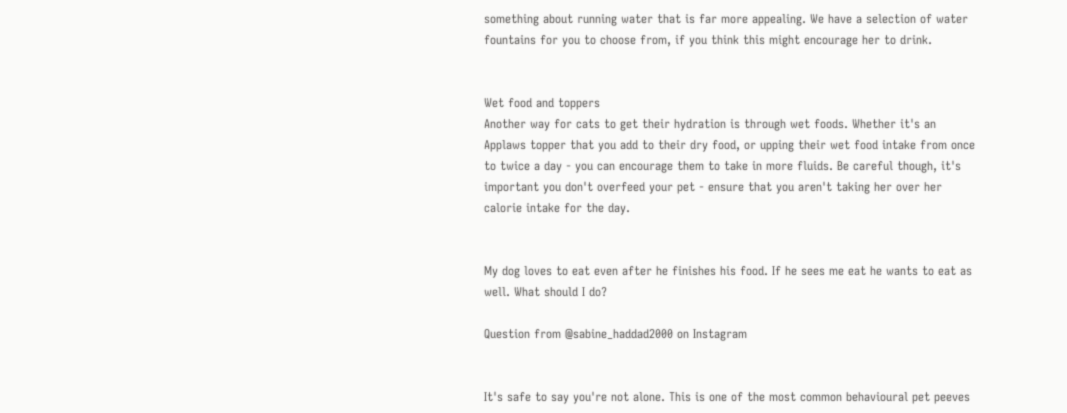something about running water that is far more appealing. We have a selection of water fountains for you to choose from, if you think this might encourage her to drink.


Wet food and toppers
Another way for cats to get their hydration is through wet foods. Whether it's an Applaws topper that you add to their dry food, or upping their wet food intake from once to twice a day - you can encourage them to take in more fluids. Be careful though, it's important you don't overfeed your pet - ensure that you aren't taking her over her calorie intake for the day.


My dog loves to eat even after he finishes his food. If he sees me eat he wants to eat as well. What should I do?

Question from @sabine_haddad2000 on Instagram


It's safe to say you're not alone. This is one of the most common behavioural pet peeves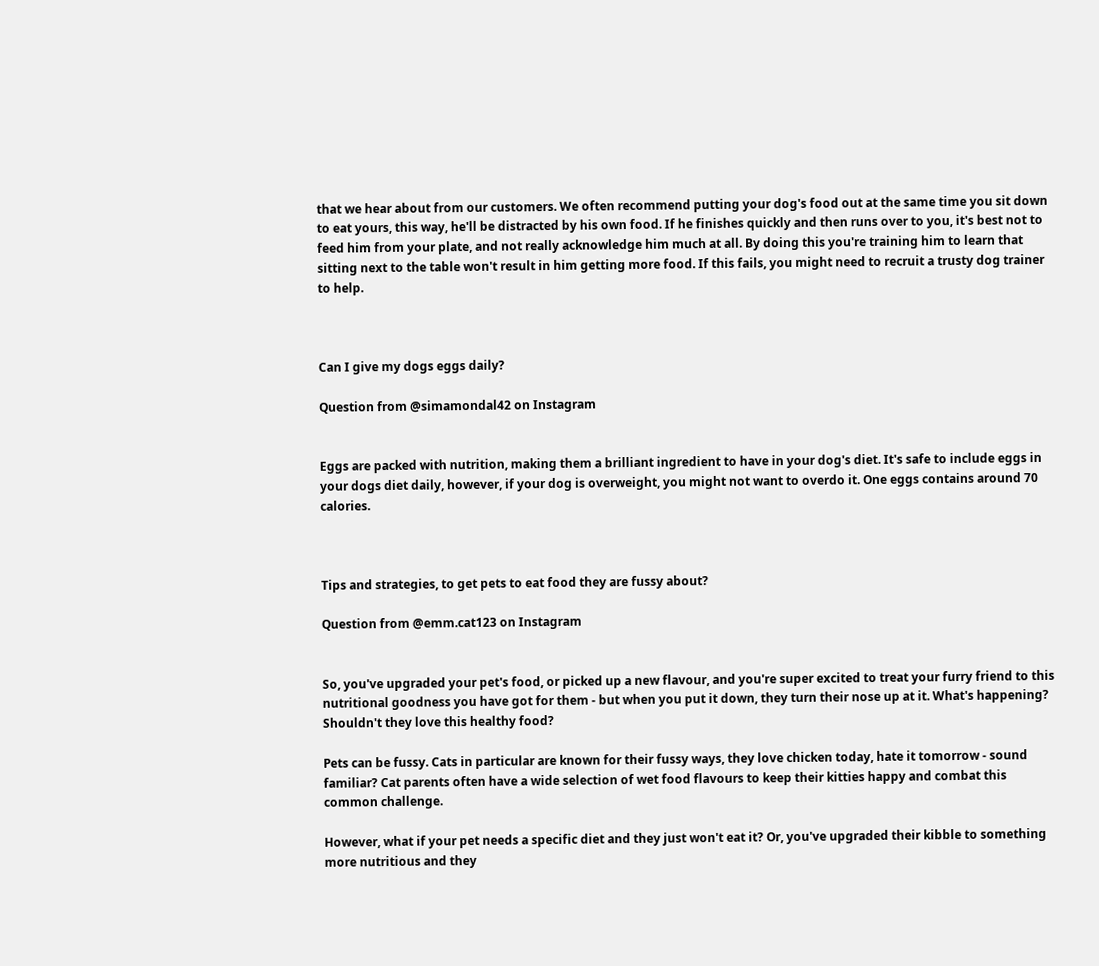that we hear about from our customers. We often recommend putting your dog's food out at the same time you sit down to eat yours, this way, he'll be distracted by his own food. If he finishes quickly and then runs over to you, it's best not to feed him from your plate, and not really acknowledge him much at all. By doing this you're training him to learn that sitting next to the table won't result in him getting more food. If this fails, you might need to recruit a trusty dog trainer to help.



Can I give my dogs eggs daily?

Question from @simamondal42 on Instagram


Eggs are packed with nutrition, making them a brilliant ingredient to have in your dog's diet. It's safe to include eggs in your dogs diet daily, however, if your dog is overweight, you might not want to overdo it. One eggs contains around 70 calories.



Tips and strategies, to get pets to eat food they are fussy about?

Question from @emm.cat123 on Instagram


So, you've upgraded your pet's food, or picked up a new flavour, and you're super excited to treat your furry friend to this nutritional goodness you have got for them - but when you put it down, they turn their nose up at it. What's happening? Shouldn't they love this healthy food?

Pets can be fussy. Cats in particular are known for their fussy ways, they love chicken today, hate it tomorrow - sound familiar? Cat parents often have a wide selection of wet food flavours to keep their kitties happy and combat this common challenge.

However, what if your pet needs a specific diet and they just won't eat it? Or, you've upgraded their kibble to something more nutritious and they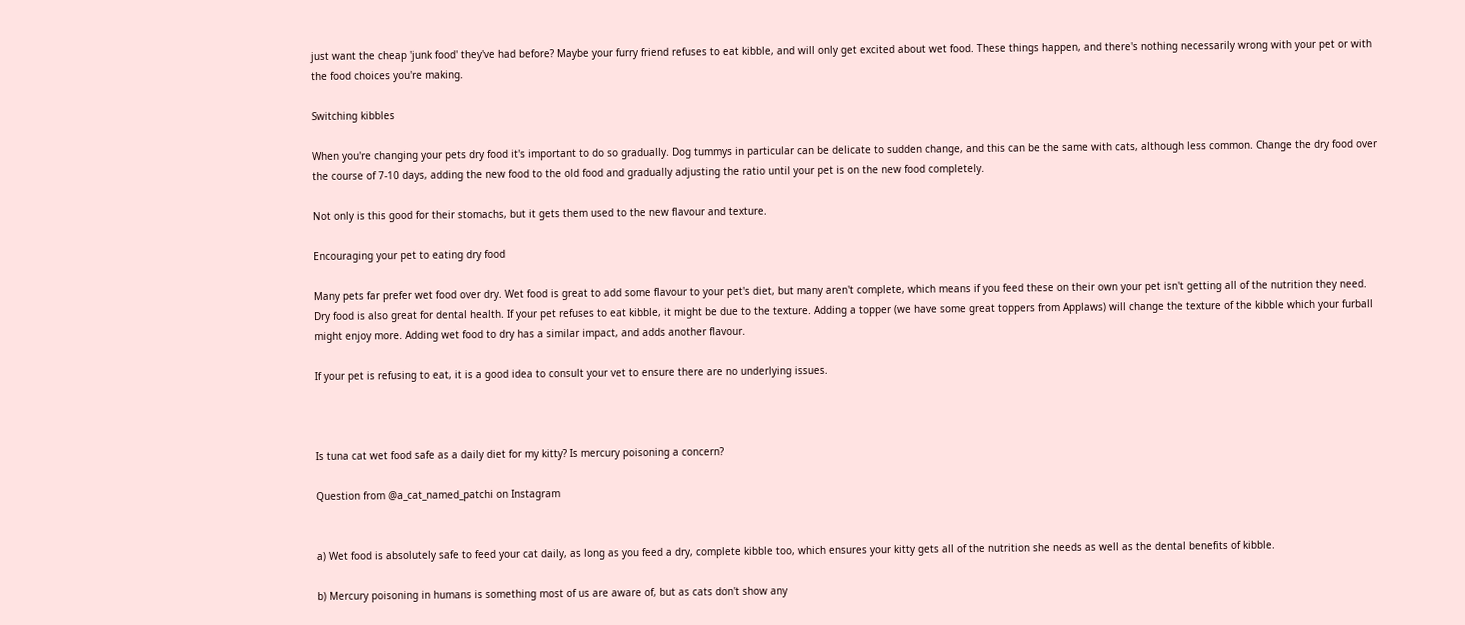just want the cheap 'junk food' they've had before? Maybe your furry friend refuses to eat kibble, and will only get excited about wet food. These things happen, and there's nothing necessarily wrong with your pet or with the food choices you're making.

Switching kibbles

When you're changing your pets dry food it's important to do so gradually. Dog tummys in particular can be delicate to sudden change, and this can be the same with cats, although less common. Change the dry food over the course of 7-10 days, adding the new food to the old food and gradually adjusting the ratio until your pet is on the new food completely.

Not only is this good for their stomachs, but it gets them used to the new flavour and texture.

Encouraging your pet to eating dry food

Many pets far prefer wet food over dry. Wet food is great to add some flavour to your pet's diet, but many aren't complete, which means if you feed these on their own your pet isn't getting all of the nutrition they need. Dry food is also great for dental health. If your pet refuses to eat kibble, it might be due to the texture. Adding a topper (we have some great toppers from Applaws) will change the texture of the kibble which your furball might enjoy more. Adding wet food to dry has a similar impact, and adds another flavour.

If your pet is refusing to eat, it is a good idea to consult your vet to ensure there are no underlying issues.



Is tuna cat wet food safe as a daily diet for my kitty? Is mercury poisoning a concern?

Question from @a_cat_named_patchi on Instagram


a) Wet food is absolutely safe to feed your cat daily, as long as you feed a dry, complete kibble too, which ensures your kitty gets all of the nutrition she needs as well as the dental benefits of kibble.

b) Mercury poisoning in humans is something most of us are aware of, but as cats don't show any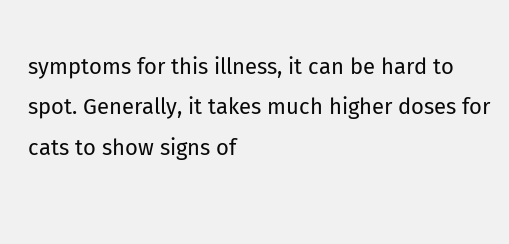symptoms for this illness, it can be hard to spot. Generally, it takes much higher doses for cats to show signs of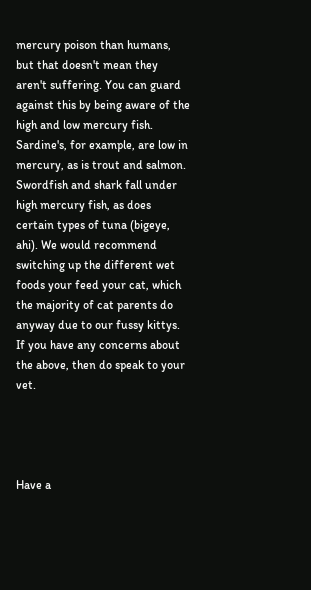mercury poison than humans, but that doesn't mean they aren't suffering. You can guard against this by being aware of the high and low mercury fish. Sardine's, for example, are low in mercury, as is trout and salmon. Swordfish and shark fall under high mercury fish, as does certain types of tuna (bigeye, ahi). We would recommend switching up the different wet foods your feed your cat, which the majority of cat parents do anyway due to our fussy kittys. If you have any concerns about the above, then do speak to your vet.




Have a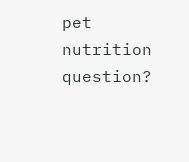pet nutrition question?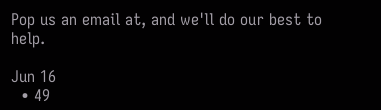Pop us an email at, and we'll do our best to help.

Jun 16
  • 49